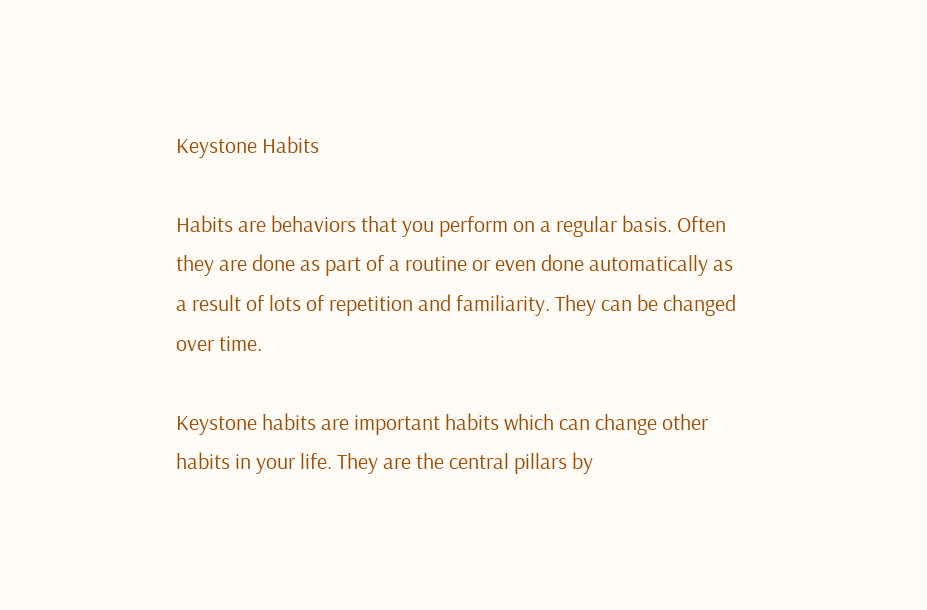Keystone Habits

Habits are behaviors that you perform on a regular basis. Often they are done as part of a routine or even done automatically as a result of lots of repetition and familiarity. They can be changed over time.

Keystone habits are important habits which can change other habits in your life. They are the central pillars by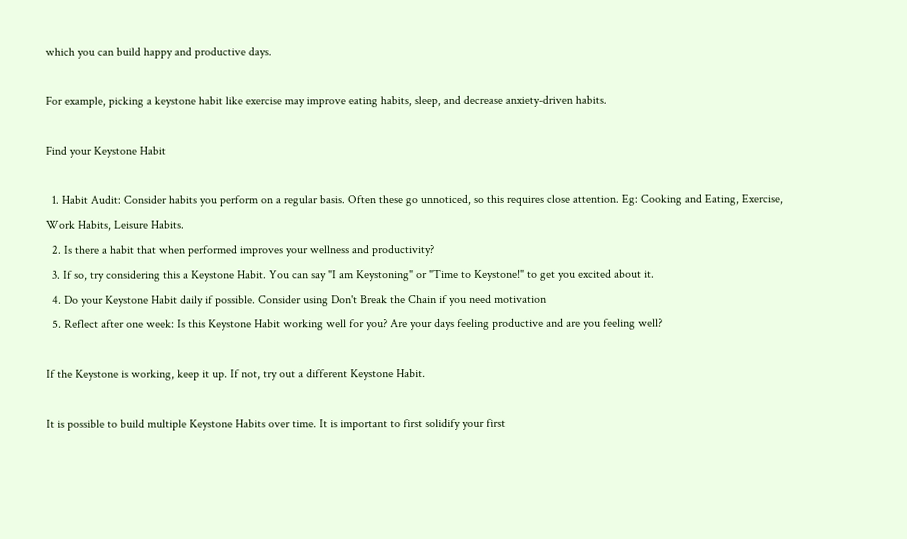which you can build happy and productive days.

For example, picking a keystone habit like exercise may improve eating habits, sleep, and decrease anxiety-driven habits.

Find your Keystone Habit

  1. Habit Audit: Consider habits you perform on a regular basis. Often these go unnoticed, so this requires close attention. Eg: Cooking and Eating, Exercise, Work Habits, Leisure Habits.
  2. Is there a habit that when performed improves your wellness and productivity?
  3. If so, try considering this a Keystone Habit. You can say "I am Keystoning" or "Time to Keystone!" to get you excited about it.
  4. Do your Keystone Habit daily if possible. Consider using Don't Break the Chain if you need motivation
  5. Reflect after one week: Is this Keystone Habit working well for you? Are your days feeling productive and are you feeling well?

If the Keystone is working, keep it up. If not, try out a different Keystone Habit.

It is possible to build multiple Keystone Habits over time. It is important to first solidify your first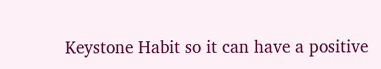Keystone Habit so it can have a positive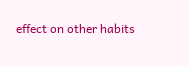effect on other habits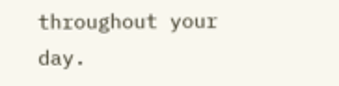throughout your day.